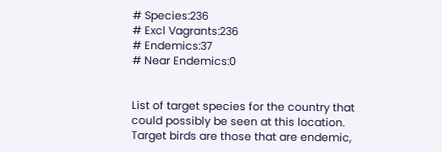# Species:236
# Excl Vagrants:236
# Endemics:37
# Near Endemics:0


List of target species for the country that could possibly be seen at this location. Target birds are those that are endemic,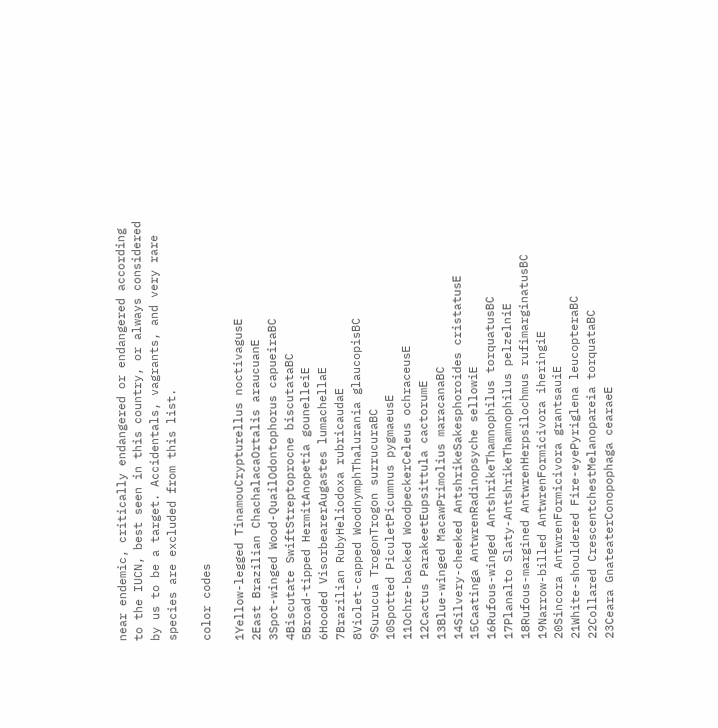near endemic, critically endangered or endangered according to the IUCN, best seen in this country, or always considered by us to be a target. Accidentals, vagrants, and very rare species are excluded from this list.

color codes

1Yellow-legged TinamouCrypturellus noctivagusE
2East Brazilian ChachalacaOrtalis araucuanE
3Spot-winged Wood-QuailOdontophorus capueiraBC
4Biscutate SwiftStreptoprocne biscutataBC
5Broad-tipped HermitAnopetia gounelleiE
6Hooded VisorbearerAugastes lumachellaE
7Brazilian RubyHeliodoxa rubricaudaE
8Violet-capped WoodnymphThalurania glaucopisBC
9Surucua TrogonTrogon surrucuraBC
10Spotted PiculetPicumnus pygmaeusE
11Ochre-backed WoodpeckerCeleus ochraceusE
12Cactus ParakeetEupsittula cactorumE
13Blue-winged MacawPrimolius maracanaBC
14Silvery-cheeked AntshrikeSakesphoroides cristatusE
15Caatinga AntwrenRadinopsyche sellowiE
16Rufous-winged AntshrikeThamnophilus torquatusBC
17Planalto Slaty-AntshrikeThamnophilus pelzelniE
18Rufous-margined AntwrenHerpsilochmus rufimarginatusBC
19Narrow-billed AntwrenFormicivora iheringiE
20Sincora AntwrenFormicivora grantsauiE
21White-shouldered Fire-eyePyriglena leucopteraBC
22Collared CrescentchestMelanopareia torquataBC
23Ceara GnateaterConopophaga cearaeE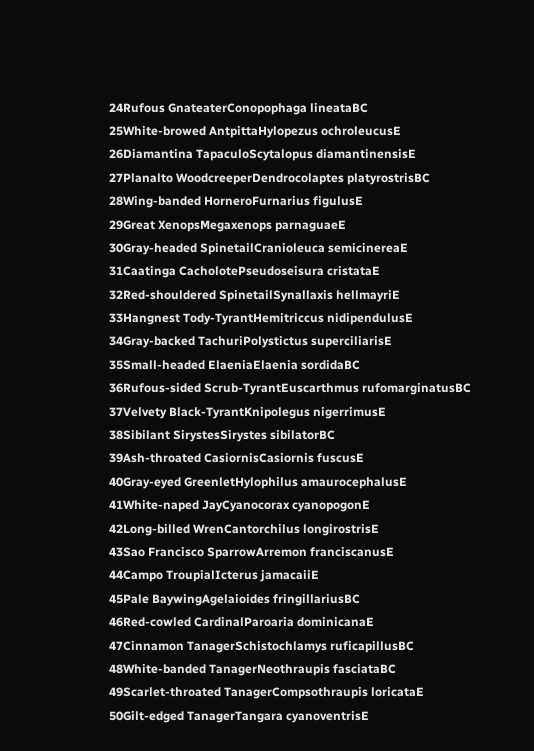24Rufous GnateaterConopophaga lineataBC
25White-browed AntpittaHylopezus ochroleucusE
26Diamantina TapaculoScytalopus diamantinensisE
27Planalto WoodcreeperDendrocolaptes platyrostrisBC
28Wing-banded HorneroFurnarius figulusE
29Great XenopsMegaxenops parnaguaeE
30Gray-headed SpinetailCranioleuca semicinereaE
31Caatinga CacholotePseudoseisura cristataE
32Red-shouldered SpinetailSynallaxis hellmayriE
33Hangnest Tody-TyrantHemitriccus nidipendulusE
34Gray-backed TachuriPolystictus superciliarisE
35Small-headed ElaeniaElaenia sordidaBC
36Rufous-sided Scrub-TyrantEuscarthmus rufomarginatusBC
37Velvety Black-TyrantKnipolegus nigerrimusE
38Sibilant SirystesSirystes sibilatorBC
39Ash-throated CasiornisCasiornis fuscusE
40Gray-eyed GreenletHylophilus amaurocephalusE
41White-naped JayCyanocorax cyanopogonE
42Long-billed WrenCantorchilus longirostrisE
43Sao Francisco SparrowArremon franciscanusE
44Campo TroupialIcterus jamacaiiE
45Pale BaywingAgelaioides fringillariusBC
46Red-cowled CardinalParoaria dominicanaE
47Cinnamon TanagerSchistochlamys ruficapillusBC
48White-banded TanagerNeothraupis fasciataBC
49Scarlet-throated TanagerCompsothraupis loricataE
50Gilt-edged TanagerTangara cyanoventrisE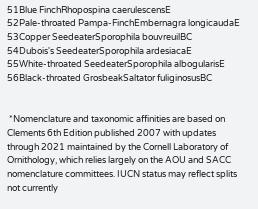51Blue FinchRhopospina caerulescensE
52Pale-throated Pampa-FinchEmbernagra longicaudaE
53Copper SeedeaterSporophila bouvreuilBC
54Dubois's SeedeaterSporophila ardesiacaE
55White-throated SeedeaterSporophila albogularisE
56Black-throated GrosbeakSaltator fuliginosusBC


 *Nomenclature and taxonomic affinities are based on Clements 6th Edition published 2007 with updates through 2021 maintained by the Cornell Laboratory of Ornithology, which relies largely on the AOU and SACC nomenclature committees. IUCN status may reflect splits not currently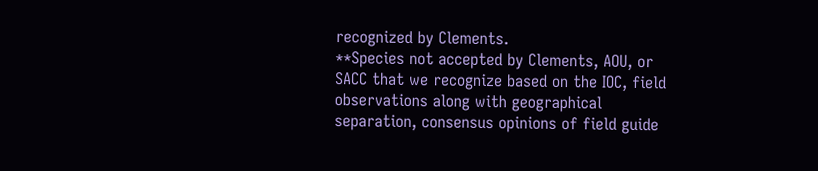recognized by Clements.
**Species not accepted by Clements, AOU, or SACC that we recognize based on the IOC, field observations along with geographical separation, consensus opinions of field guide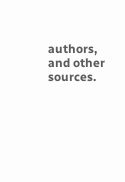authors, and other sources.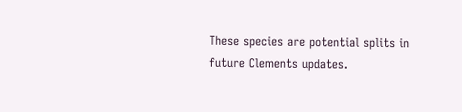These species are potential splits in future Clements updates.